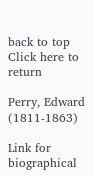back to top
Click here to return

Perry, Edward (1811-1863)

Link for biographical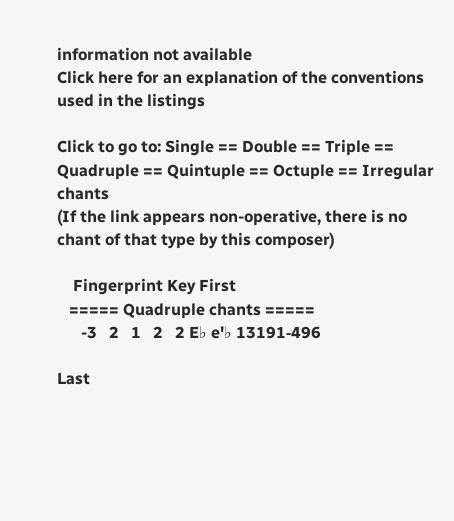information not available
Click here for an explanation of the conventions used in the listings

Click to go to: Single == Double == Triple == Quadruple == Quintuple == Octuple == Irregular chants
(If the link appears non-operative, there is no chant of that type by this composer)

    Fingerprint Key First
   ===== Quadruple chants =====
      -3   2   1   2   2 E♭ e'♭ 13191‑496

Last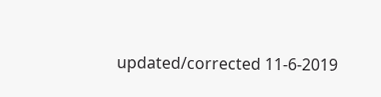updated/corrected 11-6-2019